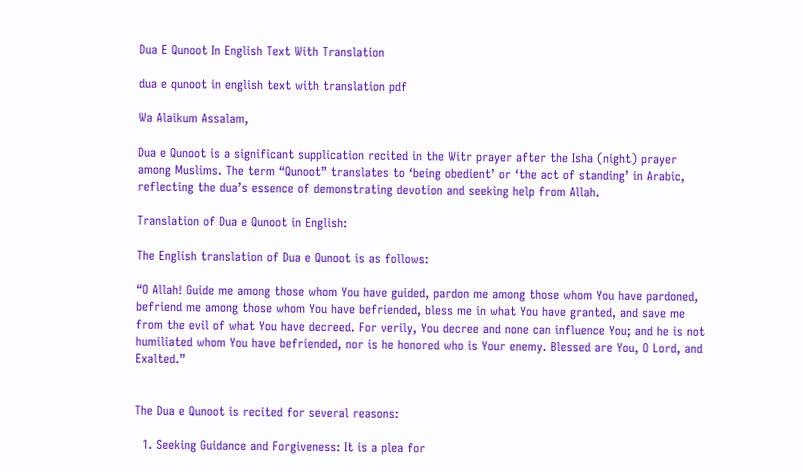Dua E Qunoot In English Text With Translation

dua e qunoot in english text with translation pdf

Wa Alaikum Assalam,

Dua e Qunoot is a significant supplication recited in the Witr prayer after the Isha (night) prayer among Muslims. The term “Qunoot” translates to ‘being obedient’ or ‘the act of standing’ in Arabic, reflecting the dua’s essence of demonstrating devotion and seeking help from Allah.

Translation of Dua e Qunoot in English:

The English translation of Dua e Qunoot is as follows:

“O Allah! Guide me among those whom You have guided, pardon me among those whom You have pardoned, befriend me among those whom You have befriended, bless me in what You have granted, and save me from the evil of what You have decreed. For verily, You decree and none can influence You; and he is not humiliated whom You have befriended, nor is he honored who is Your enemy. Blessed are You, O Lord, and Exalted.”


The Dua e Qunoot is recited for several reasons:

  1. Seeking Guidance and Forgiveness: It is a plea for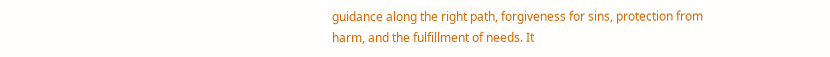guidance along the right path, forgiveness for sins, protection from harm, and the fulfillment of needs. It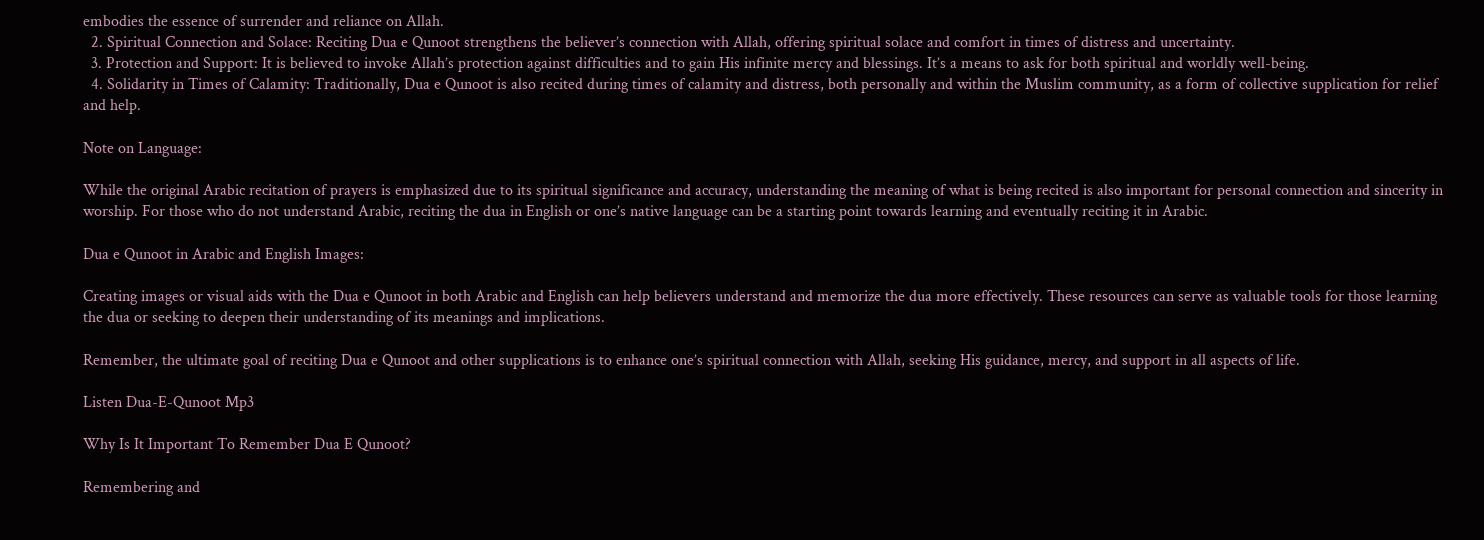embodies the essence of surrender and reliance on Allah.
  2. Spiritual Connection and Solace: Reciting Dua e Qunoot strengthens the believer’s connection with Allah, offering spiritual solace and comfort in times of distress and uncertainty.
  3. Protection and Support: It is believed to invoke Allah’s protection against difficulties and to gain His infinite mercy and blessings. It’s a means to ask for both spiritual and worldly well-being.
  4. Solidarity in Times of Calamity: Traditionally, Dua e Qunoot is also recited during times of calamity and distress, both personally and within the Muslim community, as a form of collective supplication for relief and help.

Note on Language:

While the original Arabic recitation of prayers is emphasized due to its spiritual significance and accuracy, understanding the meaning of what is being recited is also important for personal connection and sincerity in worship. For those who do not understand Arabic, reciting the dua in English or one’s native language can be a starting point towards learning and eventually reciting it in Arabic.

Dua e Qunoot in Arabic and English Images:

Creating images or visual aids with the Dua e Qunoot in both Arabic and English can help believers understand and memorize the dua more effectively. These resources can serve as valuable tools for those learning the dua or seeking to deepen their understanding of its meanings and implications.

Remember, the ultimate goal of reciting Dua e Qunoot and other supplications is to enhance one’s spiritual connection with Allah, seeking His guidance, mercy, and support in all aspects of life.

Listen Dua-E-Qunoot Mp3

Why Is It Important To Remember Dua E Qunoot?

Remembering and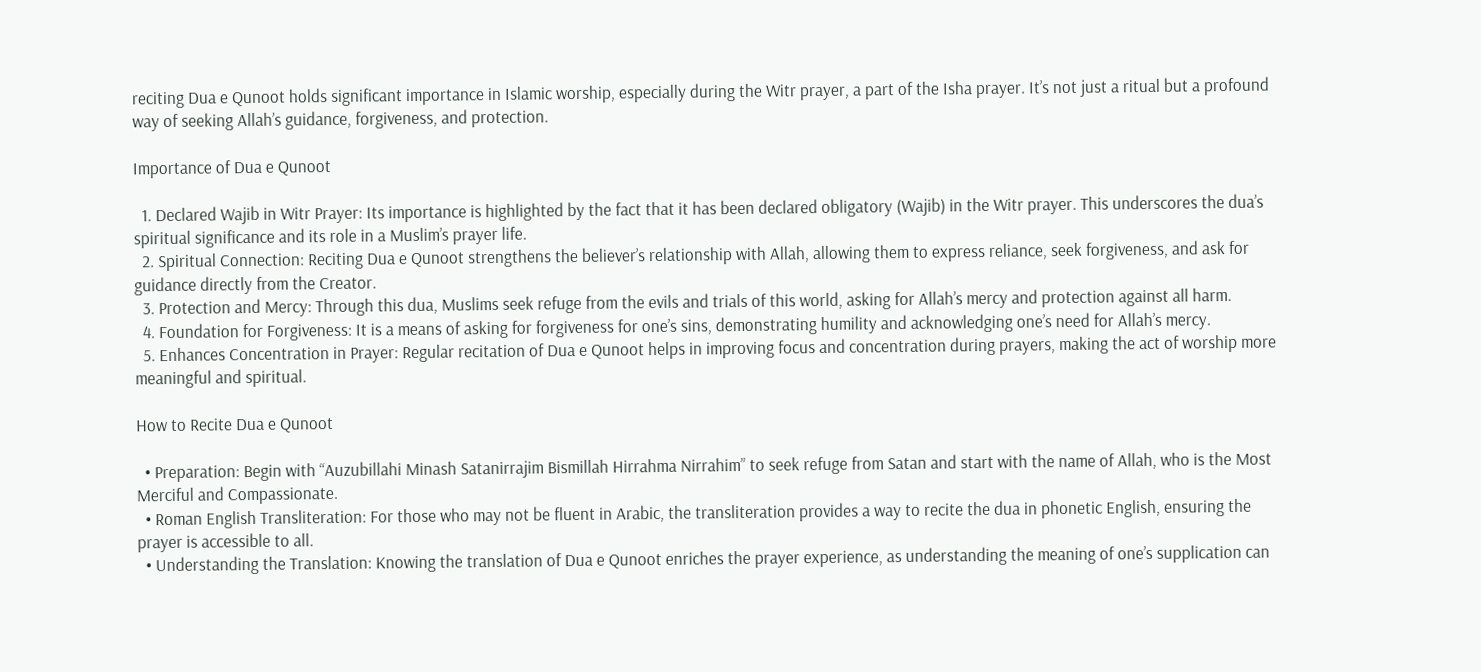reciting Dua e Qunoot holds significant importance in Islamic worship, especially during the Witr prayer, a part of the Isha prayer. It’s not just a ritual but a profound way of seeking Allah’s guidance, forgiveness, and protection.

Importance of Dua e Qunoot

  1. Declared Wajib in Witr Prayer: Its importance is highlighted by the fact that it has been declared obligatory (Wajib) in the Witr prayer. This underscores the dua’s spiritual significance and its role in a Muslim’s prayer life.
  2. Spiritual Connection: Reciting Dua e Qunoot strengthens the believer’s relationship with Allah, allowing them to express reliance, seek forgiveness, and ask for guidance directly from the Creator.
  3. Protection and Mercy: Through this dua, Muslims seek refuge from the evils and trials of this world, asking for Allah’s mercy and protection against all harm.
  4. Foundation for Forgiveness: It is a means of asking for forgiveness for one’s sins, demonstrating humility and acknowledging one’s need for Allah’s mercy.
  5. Enhances Concentration in Prayer: Regular recitation of Dua e Qunoot helps in improving focus and concentration during prayers, making the act of worship more meaningful and spiritual.

How to Recite Dua e Qunoot

  • Preparation: Begin with “Auzubillahi Minash Satanirrajim Bismillah Hirrahma Nirrahim” to seek refuge from Satan and start with the name of Allah, who is the Most Merciful and Compassionate.
  • Roman English Transliteration: For those who may not be fluent in Arabic, the transliteration provides a way to recite the dua in phonetic English, ensuring the prayer is accessible to all.
  • Understanding the Translation: Knowing the translation of Dua e Qunoot enriches the prayer experience, as understanding the meaning of one’s supplication can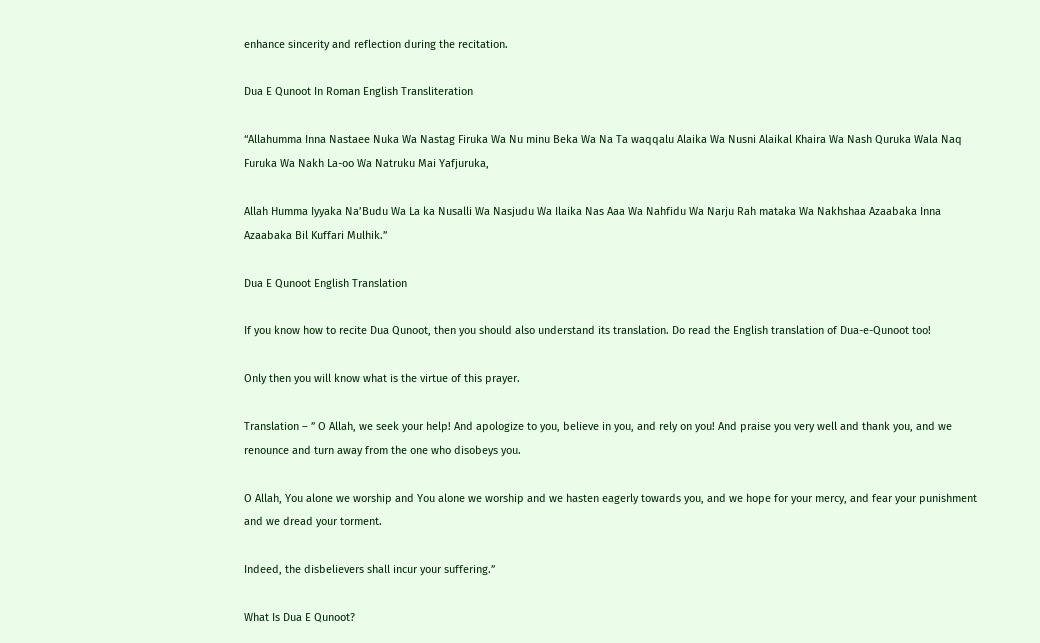enhance sincerity and reflection during the recitation.

Dua E Qunoot In Roman English Transliteration

“Allahumma Inna Nastaee Nuka Wa Nastag Firuka Wa Nu minu Beka Wa Na Ta waqqalu Alaika Wa Nusni Alaikal Khaira Wa Nash Quruka Wala Naq Furuka Wa Nakh La-oo Wa Natruku Mai Yafjuruka,

Allah Humma Iyyaka Na’Budu Wa La ka Nusalli Wa Nasjudu Wa Ilaika Nas Aaa Wa Nahfidu Wa Narju Rah mataka Wa Nakhshaa Azaabaka Inna Azaabaka Bil Kuffari Mulhik.”

Dua E Qunoot English Translation

If you know how to recite Dua Qunoot, then you should also understand its translation. Do read the English translation of Dua-e-Qunoot too!

Only then you will know what is the virtue of this prayer.

Translation – ” O Allah, we seek your help! And apologize to you, believe in you, and rely on you! And praise you very well and thank you, and we renounce and turn away from the one who disobeys you.

O Allah, You alone we worship and You alone we worship and we hasten eagerly towards you, and we hope for your mercy, and fear your punishment and we dread your torment.

Indeed, the disbelievers shall incur your suffering.”

What Is Dua E Qunoot?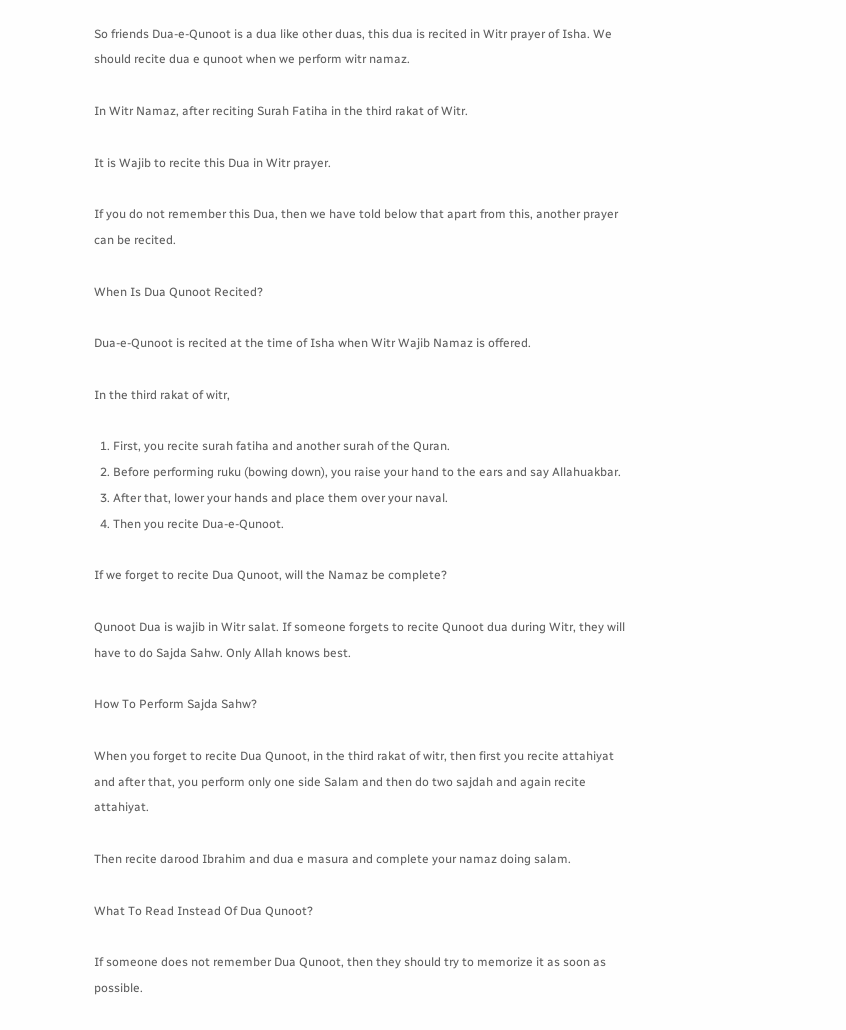So friends Dua-e-Qunoot is a dua like other duas, this dua is recited in Witr prayer of Isha. We should recite dua e qunoot when we perform witr namaz.

In Witr Namaz, after reciting Surah Fatiha in the third rakat of Witr.

It is Wajib to recite this Dua in Witr prayer.

If you do not remember this Dua, then we have told below that apart from this, another prayer can be recited.

When Is Dua Qunoot Recited?

Dua-e-Qunoot is recited at the time of Isha when Witr Wajib Namaz is offered.

In the third rakat of witr,

  1. First, you recite surah fatiha and another surah of the Quran.
  2. Before performing ruku (bowing down), you raise your hand to the ears and say Allahuakbar.
  3. After that, lower your hands and place them over your naval.
  4. Then you recite Dua-e-Qunoot.

If we forget to recite Dua Qunoot, will the Namaz be complete?

Qunoot Dua is wajib in Witr salat. If someone forgets to recite Qunoot dua during Witr, they will have to do Sajda Sahw. Only Allah knows best.

How To Perform Sajda Sahw?

When you forget to recite Dua Qunoot, in the third rakat of witr, then first you recite attahiyat and after that, you perform only one side Salam and then do two sajdah and again recite attahiyat.

Then recite darood Ibrahim and dua e masura and complete your namaz doing salam.

What To Read Instead Of Dua Qunoot?

If someone does not remember Dua Qunoot, then they should try to memorize it as soon as possible.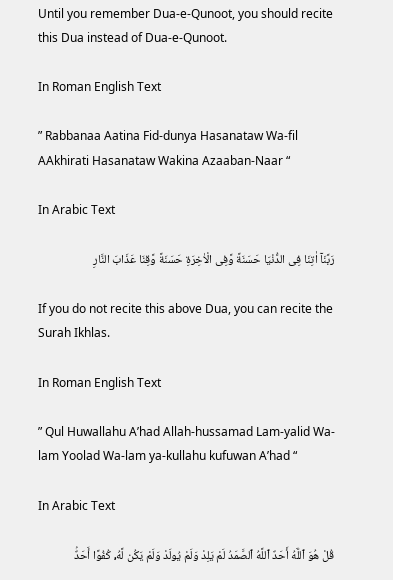Until you remember Dua-e-Qunoot, you should recite this Dua instead of Dua-e-Qunoot.

In Roman English Text

” Rabbanaa Aatina Fid-dunya Hasanataw Wa-fil AAkhirati Hasanataw Wakina Azaaban-Naar “

In Arabic Text

رَبَّنَآ اٰتِنَا فِى الدُّنْيَا حَسَنَةً وَّفِى الْاٰخِرَةِ حَسَنَةً وَّقِنَا عَذَابَ النَّارِ

If you do not recite this above Dua, you can recite the Surah Ikhlas.

In Roman English Text

” Qul Huwallahu A’had Allah-hussamad Lam-yalid Wa-lam Yoolad Wa-lam ya-kullahu kufuwan A’had “

In Arabic Text

قُلْ هُوَ ٱللَّهُ أَحَدٌ ٱللَّهُ ٱلصَّمَدُ لَمْ يَلِدْ وَلَمْ يُولَدْ وَلَمْ يَكُن لَّهُۥ كُفُوًا أَحَدٌۢ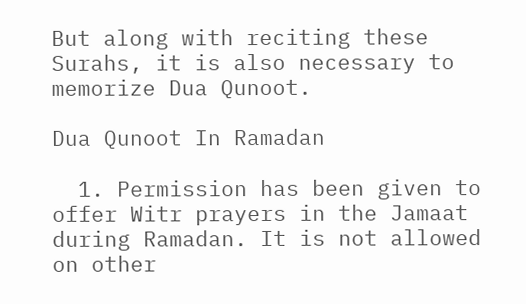But along with reciting these Surahs, it is also necessary to memorize Dua Qunoot.

Dua Qunoot In Ramadan

  1. Permission has been given to offer Witr prayers in the Jamaat during Ramadan. It is not allowed on other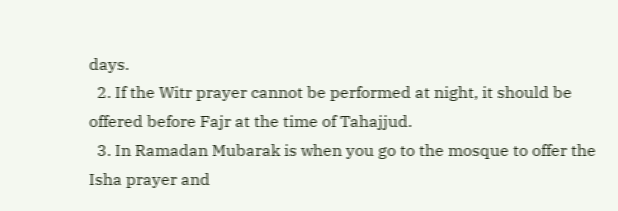days.
  2. If the Witr prayer cannot be performed at night, it should be offered before Fajr at the time of Tahajjud.
  3. In Ramadan Mubarak is when you go to the mosque to offer the Isha prayer and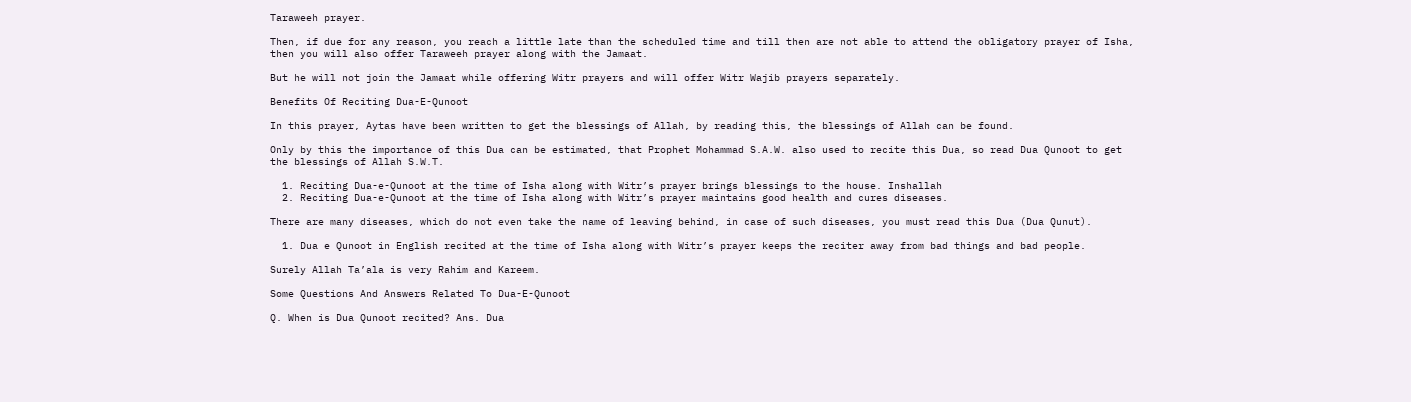Taraweeh prayer.

Then, if due for any reason, you reach a little late than the scheduled time and till then are not able to attend the obligatory prayer of Isha, then you will also offer Taraweeh prayer along with the Jamaat.

But he will not join the Jamaat while offering Witr prayers and will offer Witr Wajib prayers separately.

Benefits Of Reciting Dua-E-Qunoot

In this prayer, Aytas have been written to get the blessings of Allah, by reading this, the blessings of Allah can be found.

Only by this the importance of this Dua can be estimated, that Prophet Mohammad S.A.W. also used to recite this Dua, so read Dua Qunoot to get the blessings of Allah S.W.T.

  1. Reciting Dua-e-Qunoot at the time of Isha along with Witr’s prayer brings blessings to the house. Inshallah
  2. Reciting Dua-e-Qunoot at the time of Isha along with Witr’s prayer maintains good health and cures diseases.

There are many diseases, which do not even take the name of leaving behind, in case of such diseases, you must read this Dua (Dua Qunut).

  1. Dua e Qunoot in English recited at the time of Isha along with Witr’s prayer keeps the reciter away from bad things and bad people.

Surely Allah Ta’ala is very Rahim and Kareem.

Some Questions And Answers Related To Dua-E-Qunoot

Q. When is Dua Qunoot recited? Ans. Dua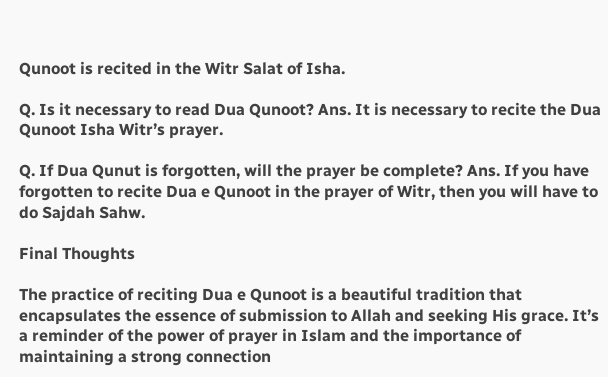Qunoot is recited in the Witr Salat of Isha.

Q. Is it necessary to read Dua Qunoot? Ans. It is necessary to recite the Dua Qunoot Isha Witr’s prayer.

Q. If Dua Qunut is forgotten, will the prayer be complete? Ans. If you have forgotten to recite Dua e Qunoot in the prayer of Witr, then you will have to do Sajdah Sahw.

Final Thoughts

The practice of reciting Dua e Qunoot is a beautiful tradition that encapsulates the essence of submission to Allah and seeking His grace. It’s a reminder of the power of prayer in Islam and the importance of maintaining a strong connection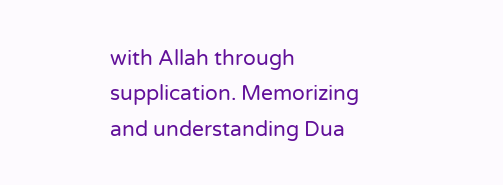with Allah through supplication. Memorizing and understanding Dua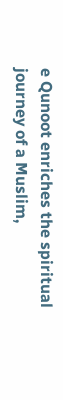e Qunoot enriches the spiritual journey of a Muslim,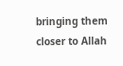bringing them closer to Allah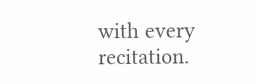with every recitation.